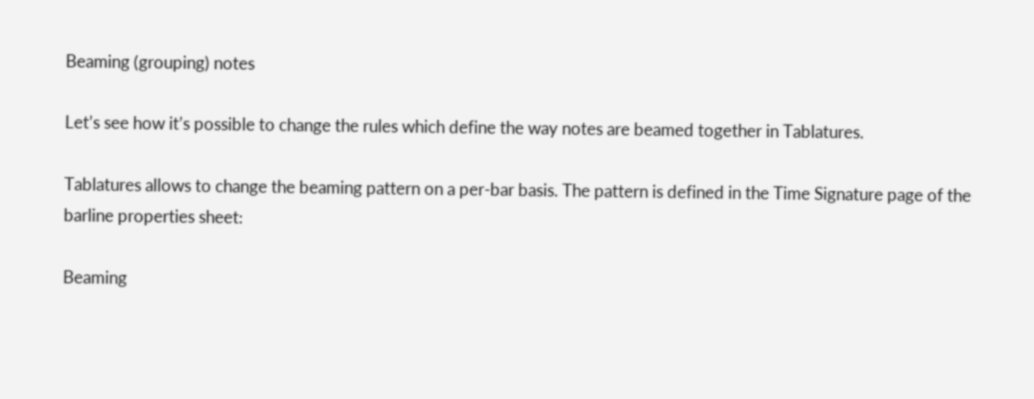Beaming (grouping) notes

Let’s see how it’s possible to change the rules which define the way notes are beamed together in Tablatures.

Tablatures allows to change the beaming pattern on a per-bar basis. The pattern is defined in the Time Signature page of the barline properties sheet:

Beaming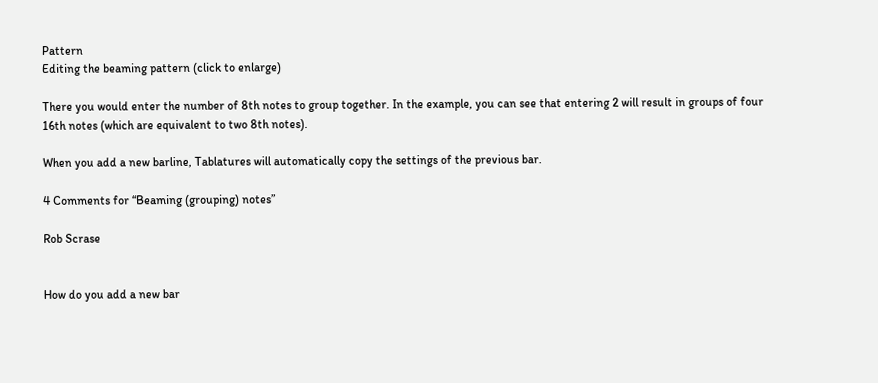Pattern
Editing the beaming pattern (click to enlarge)

There you would enter the number of 8th notes to group together. In the example, you can see that entering 2 will result in groups of four 16th notes (which are equivalent to two 8th notes).

When you add a new barline, Tablatures will automatically copy the settings of the previous bar.

4 Comments for “Beaming (grouping) notes”

Rob Scrase


How do you add a new bar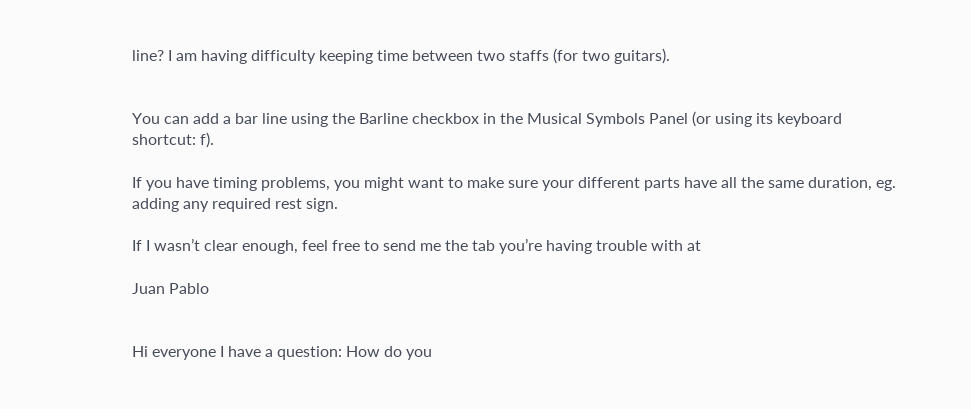line? I am having difficulty keeping time between two staffs (for two guitars).


You can add a bar line using the Barline checkbox in the Musical Symbols Panel (or using its keyboard shortcut: f).

If you have timing problems, you might want to make sure your different parts have all the same duration, eg. adding any required rest sign.

If I wasn’t clear enough, feel free to send me the tab you’re having trouble with at

Juan Pablo


Hi everyone I have a question: How do you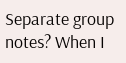Separate group notes? When I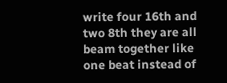write four 16th and two 8th they are all beam together like one beat instead of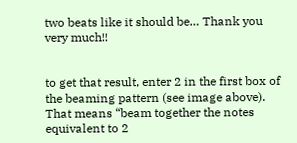two beats like it should be… Thank you very much!!


to get that result, enter 2 in the first box of the beaming pattern (see image above). That means “beam together the notes equivalent to 2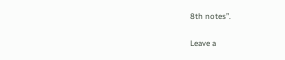8th notes”.

Leave a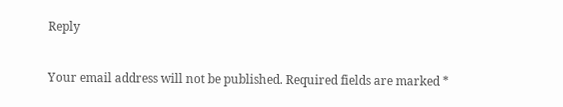Reply

Your email address will not be published. Required fields are marked *